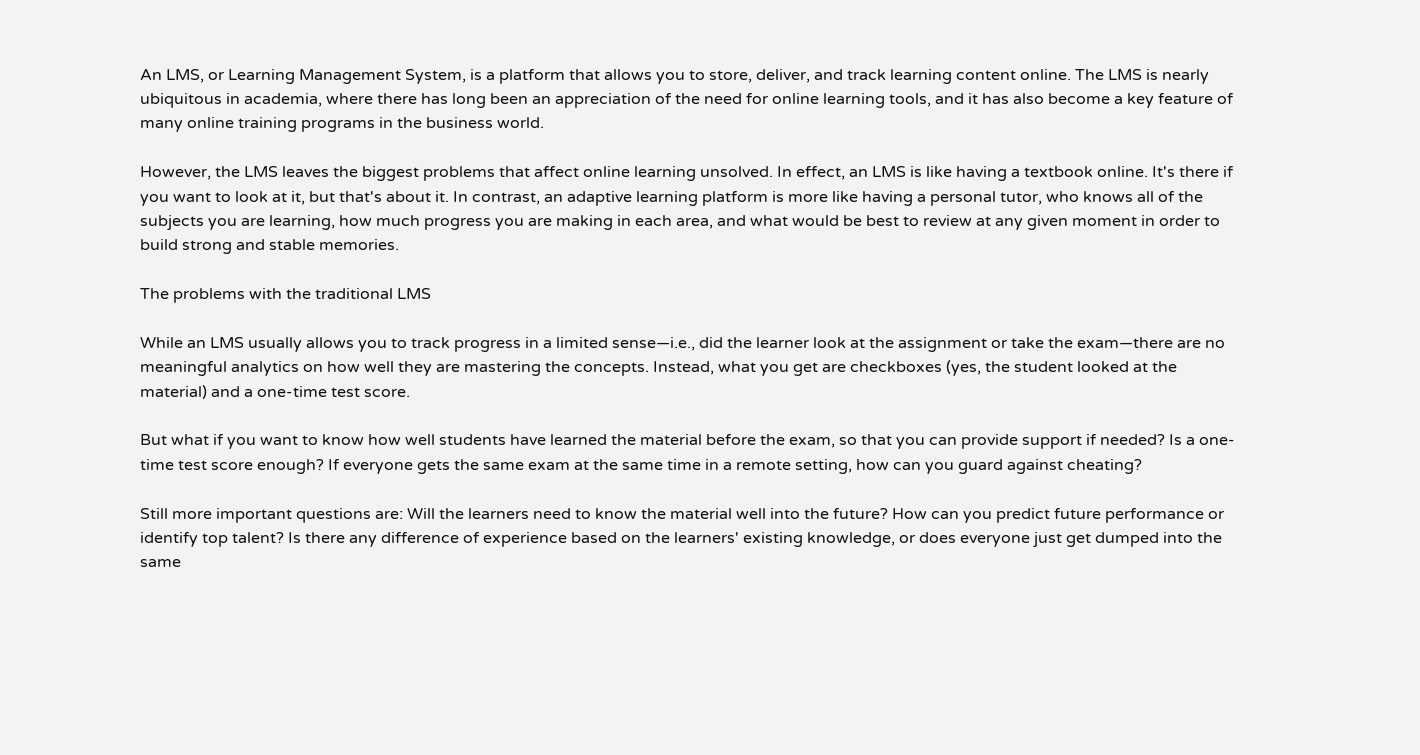An LMS, or Learning Management System, is a platform that allows you to store, deliver, and track learning content online. The LMS is nearly ubiquitous in academia, where there has long been an appreciation of the need for online learning tools, and it has also become a key feature of many online training programs in the business world.

However, the LMS leaves the biggest problems that affect online learning unsolved. In effect, an LMS is like having a textbook online. It's there if you want to look at it, but that's about it. In contrast, an adaptive learning platform is more like having a personal tutor, who knows all of the subjects you are learning, how much progress you are making in each area, and what would be best to review at any given moment in order to build strong and stable memories.

The problems with the traditional LMS

While an LMS usually allows you to track progress in a limited sense—i.e., did the learner look at the assignment or take the exam—there are no meaningful analytics on how well they are mastering the concepts. Instead, what you get are checkboxes (yes, the student looked at the material) and a one-time test score.

But what if you want to know how well students have learned the material before the exam, so that you can provide support if needed? Is a one-time test score enough? If everyone gets the same exam at the same time in a remote setting, how can you guard against cheating?

Still more important questions are: Will the learners need to know the material well into the future? How can you predict future performance or identify top talent? Is there any difference of experience based on the learners' existing knowledge, or does everyone just get dumped into the same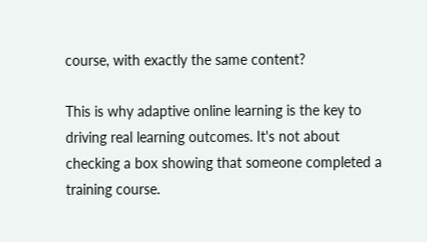course, with exactly the same content?

This is why adaptive online learning is the key to driving real learning outcomes. It's not about checking a box showing that someone completed a training course.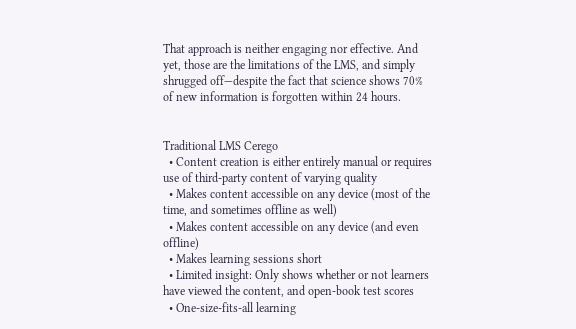That approach is neither engaging nor effective. And yet, those are the limitations of the LMS, and simply shrugged off—despite the fact that science shows 70% of new information is forgotten within 24 hours.


Traditional LMS Cerego
  • Content creation is either entirely manual or requires use of third-party content of varying quality
  • Makes content accessible on any device (most of the time, and sometimes offline as well)
  • Makes content accessible on any device (and even offline)
  • Makes learning sessions short
  • Limited insight: Only shows whether or not learners have viewed the content, and open-book test scores
  • One-size-fits-all learning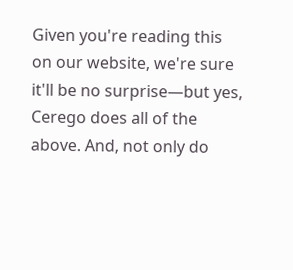Given you're reading this on our website, we're sure it'll be no surprise—but yes, Cerego does all of the above. And, not only do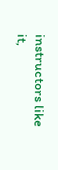instructors like it,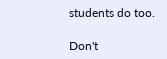students do too.

Don't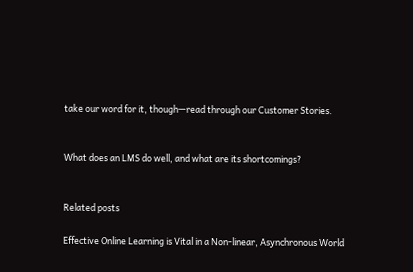take our word for it, though—read through our Customer Stories.


What does an LMS do well, and what are its shortcomings?


Related posts

Effective Online Learning is Vital in a Non-linear, Asynchronous World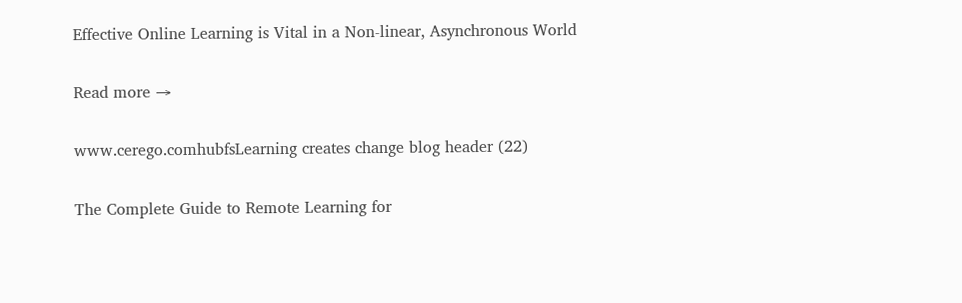Effective Online Learning is Vital in a Non-linear, Asynchronous World

Read more →

www.cerego.comhubfsLearning creates change blog header (22)

The Complete Guide to Remote Learning for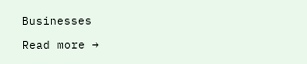Businesses

Read more →